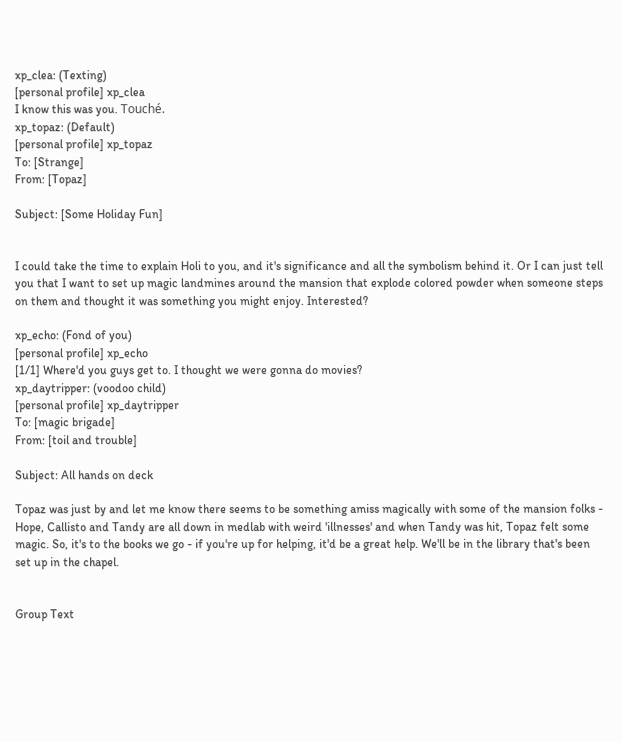xp_clea: (Texting)
[personal profile] xp_clea
I know this was you. Touché.
xp_topaz: (Default)
[personal profile] xp_topaz
To: [Strange]
From: [Topaz]

Subject: [Some Holiday Fun]


I could take the time to explain Holi to you, and it's significance and all the symbolism behind it. Or I can just tell you that I want to set up magic landmines around the mansion that explode colored powder when someone steps on them and thought it was something you might enjoy. Interested?

xp_echo: (Fond of you)
[personal profile] xp_echo
[1/1] Where'd you guys get to. I thought we were gonna do movies?
xp_daytripper: (voodoo child)
[personal profile] xp_daytripper
To: [magic brigade]
From: [toil and trouble]

Subject: All hands on deck

Topaz was just by and let me know there seems to be something amiss magically with some of the mansion folks - Hope, Callisto and Tandy are all down in medlab with weird 'illnesses' and when Tandy was hit, Topaz felt some magic. So, it's to the books we go - if you're up for helping, it'd be a great help. We'll be in the library that's been set up in the chapel.


Group Text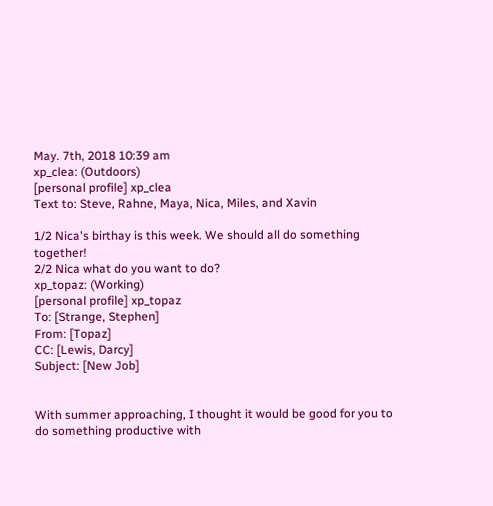May. 7th, 2018 10:39 am
xp_clea: (Outdoors)
[personal profile] xp_clea
Text to: Steve, Rahne, Maya, Nica, Miles, and Xavin

1/2 Nica's birthay is this week. We should all do something together!
2/2 Nica what do you want to do?
xp_topaz: (Working)
[personal profile] xp_topaz
To: [Strange, Stephen]
From: [Topaz]
CC: [Lewis, Darcy]
Subject: [New Job]


With summer approaching, I thought it would be good for you to do something productive with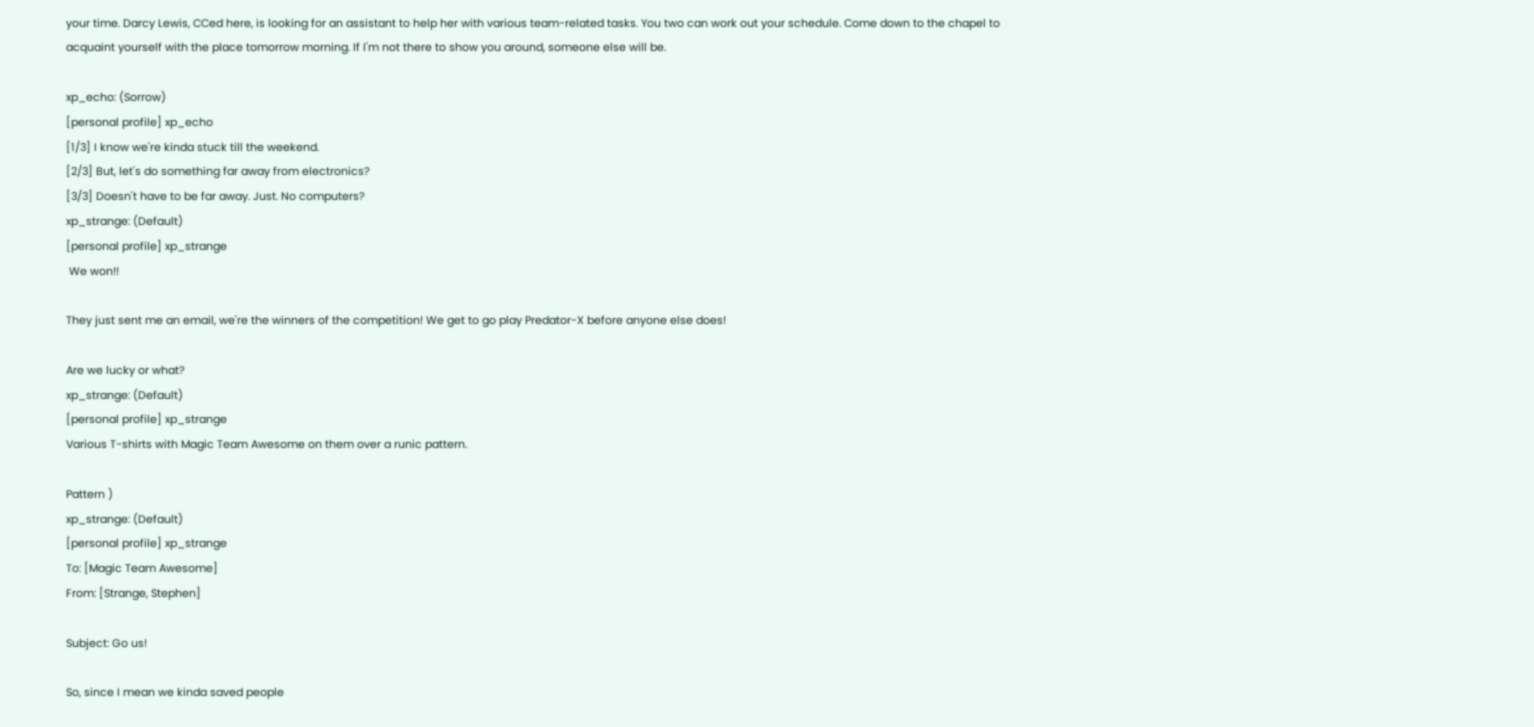your time. Darcy Lewis, CCed here, is looking for an assistant to help her with various team-related tasks. You two can work out your schedule. Come down to the chapel to acquaint yourself with the place tomorrow morning. If I'm not there to show you around, someone else will be.

xp_echo: (Sorrow)
[personal profile] xp_echo
[1/3] I know we're kinda stuck till the weekend.
[2/3] But, let's do something far away from electronics?
[3/3] Doesn't have to be far away. Just. No computers?
xp_strange: (Default)
[personal profile] xp_strange
 We won!!

They just sent me an email, we're the winners of the competition! We get to go play Predator-X before anyone else does!

Are we lucky or what?
xp_strange: (Default)
[personal profile] xp_strange
Various T-shirts with Magic Team Awesome on them over a runic pattern.

Pattern )
xp_strange: (Default)
[personal profile] xp_strange
To: [Magic Team Awesome]
From: [Strange, Stephen]

Subject: Go us!

So, since I mean we kinda saved people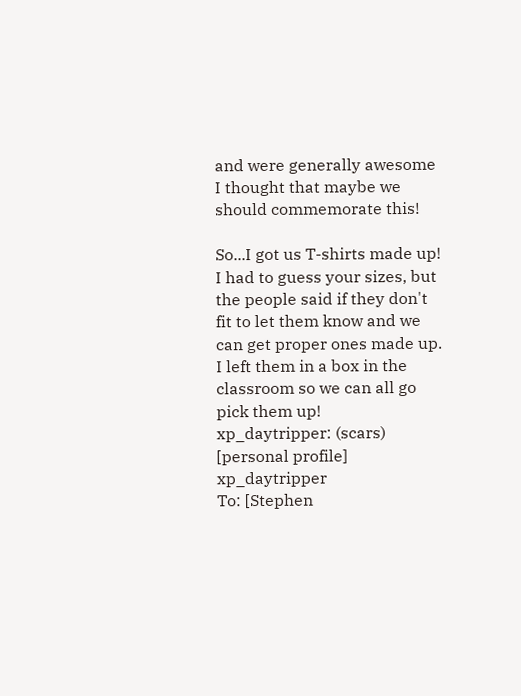and were generally awesome I thought that maybe we should commemorate this!

So...I got us T-shirts made up! I had to guess your sizes, but the people said if they don't fit to let them know and we can get proper ones made up. I left them in a box in the classroom so we can all go pick them up!
xp_daytripper: (scars)
[personal profile] xp_daytripper
To: [Stephen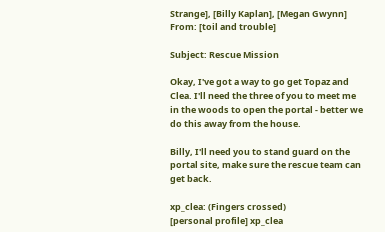Strange], [Billy Kaplan], [Megan Gwynn]
From: [toil and trouble]

Subject: Rescue Mission

Okay, I've got a way to go get Topaz and Clea. I'll need the three of you to meet me in the woods to open the portal - better we do this away from the house.

Billy, I'll need you to stand guard on the portal site, make sure the rescue team can get back.

xp_clea: (Fingers crossed)
[personal profile] xp_clea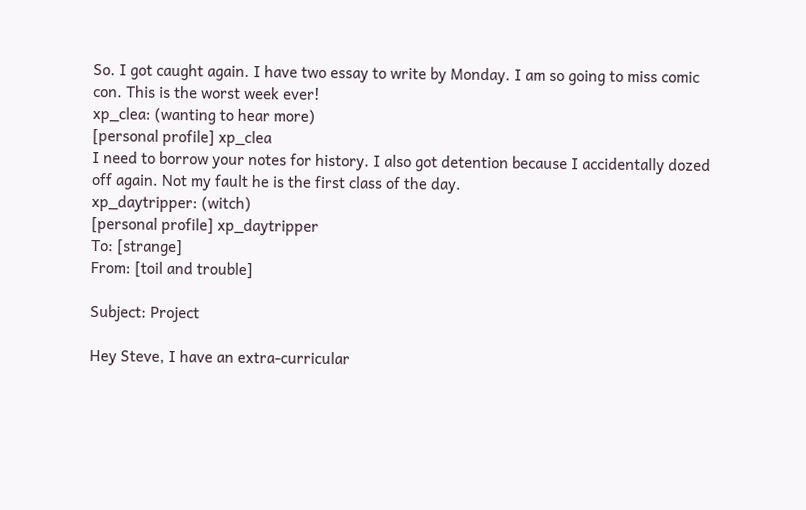So. I got caught again. I have two essay to write by Monday. I am so going to miss comic con. This is the worst week ever!
xp_clea: (wanting to hear more)
[personal profile] xp_clea
I need to borrow your notes for history. I also got detention because I accidentally dozed off again. Not my fault he is the first class of the day.
xp_daytripper: (witch)
[personal profile] xp_daytripper
To: [strange]
From: [toil and trouble]

Subject: Project

Hey Steve, I have an extra-curricular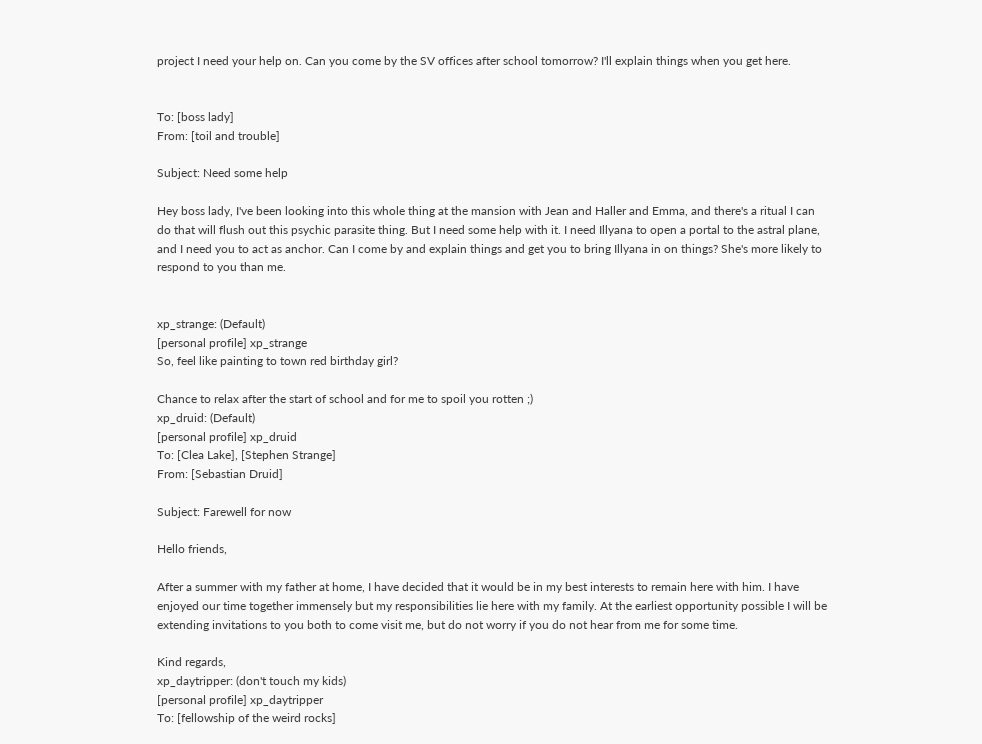project I need your help on. Can you come by the SV offices after school tomorrow? I'll explain things when you get here.


To: [boss lady]
From: [toil and trouble]

Subject: Need some help

Hey boss lady, I've been looking into this whole thing at the mansion with Jean and Haller and Emma, and there's a ritual I can do that will flush out this psychic parasite thing. But I need some help with it. I need Illyana to open a portal to the astral plane, and I need you to act as anchor. Can I come by and explain things and get you to bring Illyana in on things? She's more likely to respond to you than me.


xp_strange: (Default)
[personal profile] xp_strange
So, feel like painting to town red birthday girl?

Chance to relax after the start of school and for me to spoil you rotten ;)
xp_druid: (Default)
[personal profile] xp_druid
To: [Clea Lake], [Stephen Strange]
From: [Sebastian Druid]

Subject: Farewell for now

Hello friends,

After a summer with my father at home, I have decided that it would be in my best interests to remain here with him. I have enjoyed our time together immensely but my responsibilities lie here with my family. At the earliest opportunity possible I will be extending invitations to you both to come visit me, but do not worry if you do not hear from me for some time.

Kind regards,
xp_daytripper: (don't touch my kids)
[personal profile] xp_daytripper
To: [fellowship of the weird rocks]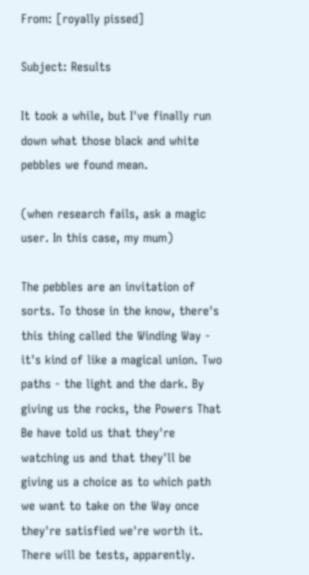From: [royally pissed]

Subject: Results

It took a while, but I've finally run down what those black and white pebbles we found mean.

(when research fails, ask a magic user. In this case, my mum)

The pebbles are an invitation of sorts. To those in the know, there's this thing called the Winding Way - it's kind of like a magical union. Two paths - the light and the dark. By giving us the rocks, the Powers That Be have told us that they're watching us and that they'll be giving us a choice as to which path we want to take on the Way once they're satisfied we're worth it. There will be tests, apparently.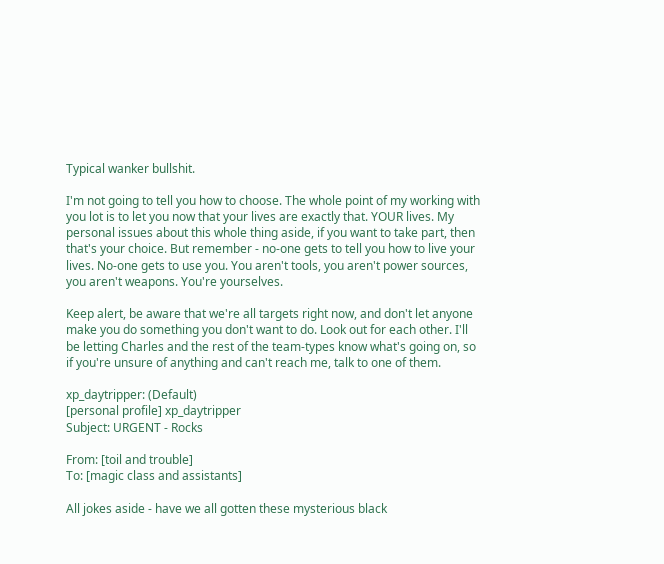Typical wanker bullshit.

I'm not going to tell you how to choose. The whole point of my working with you lot is to let you now that your lives are exactly that. YOUR lives. My personal issues about this whole thing aside, if you want to take part, then that's your choice. But remember - no-one gets to tell you how to live your lives. No-one gets to use you. You aren't tools, you aren't power sources, you aren't weapons. You're yourselves.

Keep alert, be aware that we're all targets right now, and don't let anyone make you do something you don't want to do. Look out for each other. I'll be letting Charles and the rest of the team-types know what's going on, so if you're unsure of anything and can't reach me, talk to one of them.

xp_daytripper: (Default)
[personal profile] xp_daytripper
Subject: URGENT - Rocks

From: [toil and trouble]
To: [magic class and assistants]

All jokes aside - have we all gotten these mysterious black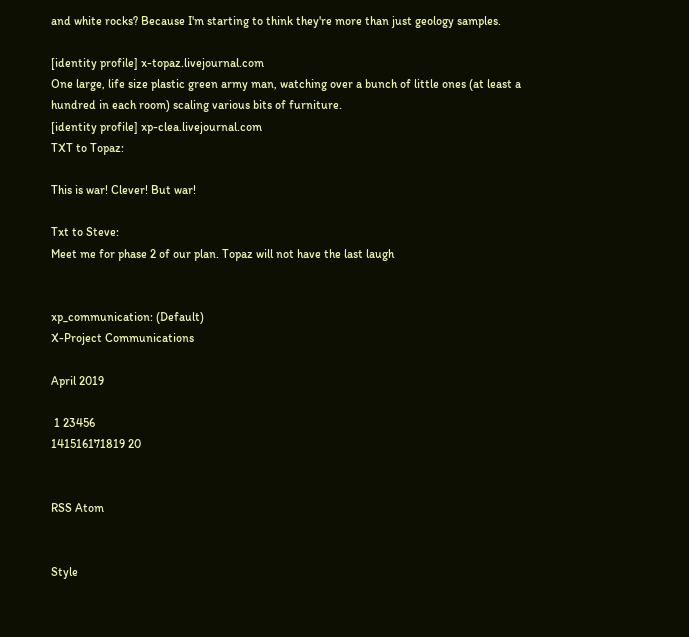and white rocks? Because I'm starting to think they're more than just geology samples.

[identity profile] x-topaz.livejournal.com
One large, life size plastic green army man, watching over a bunch of little ones (at least a hundred in each room) scaling various bits of furniture.
[identity profile] xp-clea.livejournal.com
TXT to Topaz:

This is war! Clever! But war!

Txt to Steve:
Meet me for phase 2 of our plan. Topaz will not have the last laugh


xp_communication: (Default)
X-Project Communications

April 2019

 1 23456
141516171819 20


RSS Atom


Style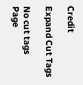Credit

Expand Cut Tags

No cut tags
Page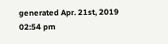generated Apr. 21st, 2019 02:54 pm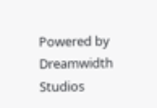Powered by Dreamwidth Studios